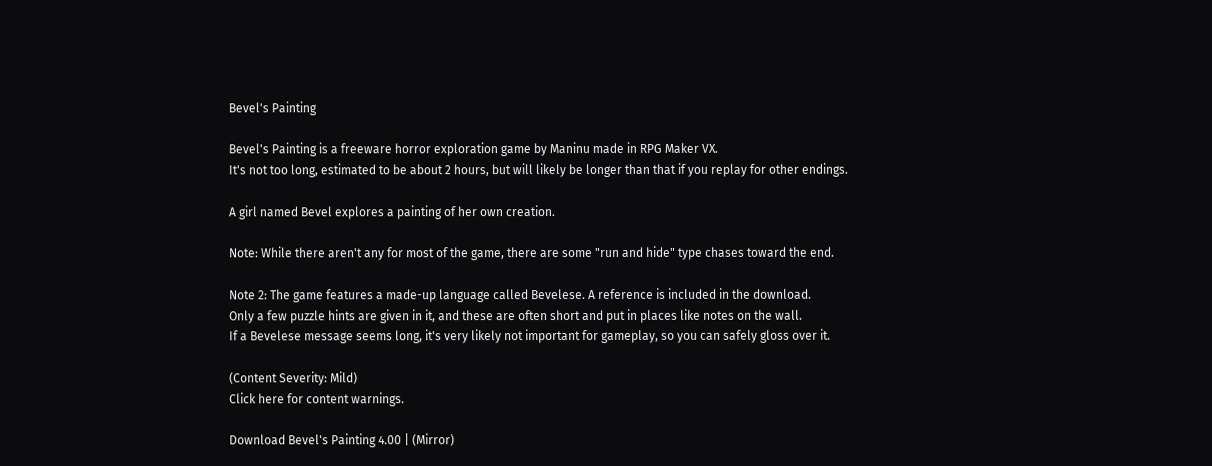Bevel's Painting

Bevel's Painting is a freeware horror exploration game by Maninu made in RPG Maker VX.
It's not too long, estimated to be about 2 hours, but will likely be longer than that if you replay for other endings.

A girl named Bevel explores a painting of her own creation.

Note: While there aren't any for most of the game, there are some "run and hide" type chases toward the end.

Note 2: The game features a made-up language called Bevelese. A reference is included in the download.
Only a few puzzle hints are given in it, and these are often short and put in places like notes on the wall.
If a Bevelese message seems long, it's very likely not important for gameplay, so you can safely gloss over it.

(Content Severity: Mild)
Click here for content warnings.

Download Bevel's Painting 4.00 | (Mirror)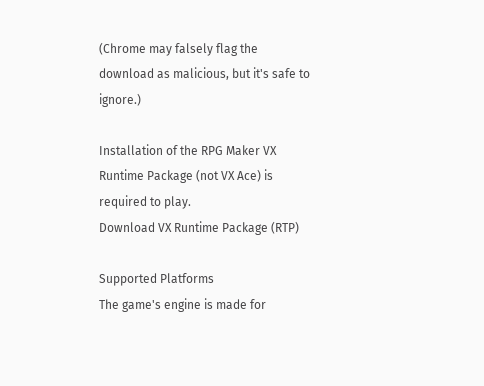(Chrome may falsely flag the download as malicious, but it's safe to ignore.)

Installation of the RPG Maker VX Runtime Package (not VX Ace) is required to play.
Download VX Runtime Package (RTP)

Supported Platforms
The game's engine is made for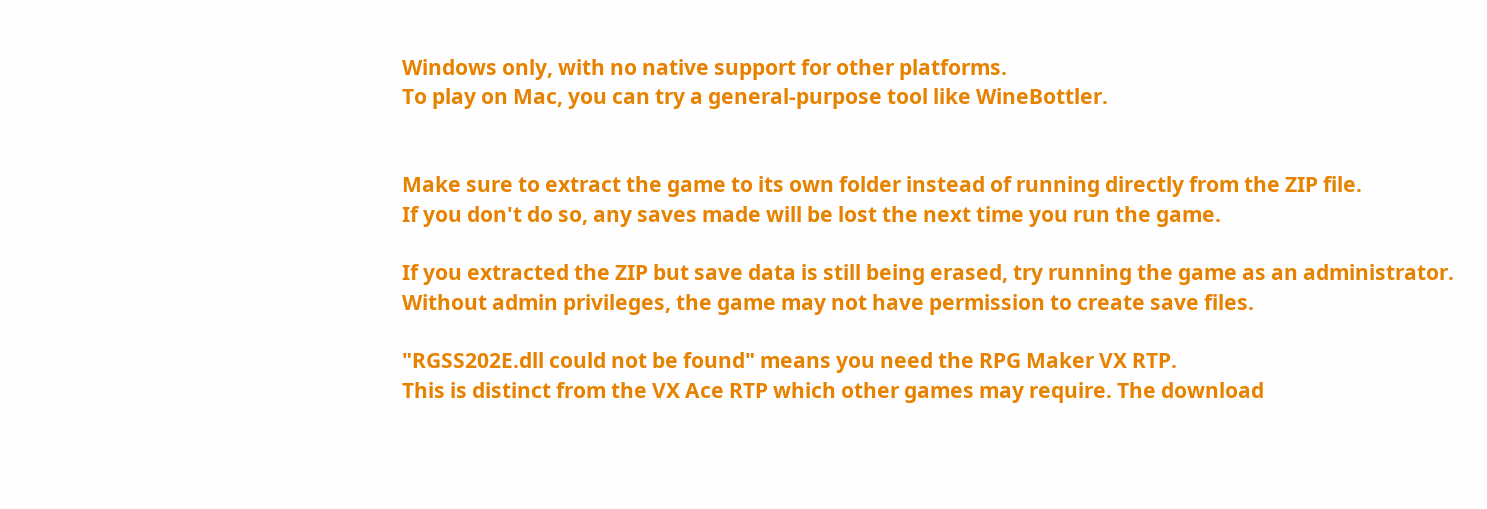Windows only, with no native support for other platforms.
To play on Mac, you can try a general-purpose tool like WineBottler.


Make sure to extract the game to its own folder instead of running directly from the ZIP file.
If you don't do so, any saves made will be lost the next time you run the game.

If you extracted the ZIP but save data is still being erased, try running the game as an administrator.
Without admin privileges, the game may not have permission to create save files.

"RGSS202E.dll could not be found" means you need the RPG Maker VX RTP.
This is distinct from the VX Ace RTP which other games may require. The download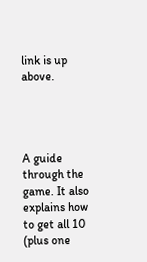link is up above.




A guide through the game. It also explains how to get all 10 (plus one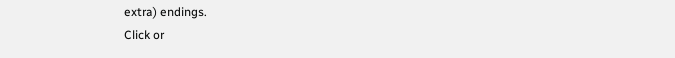extra) endings.
Click or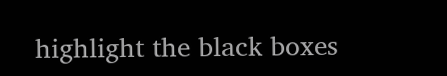highlight the black boxes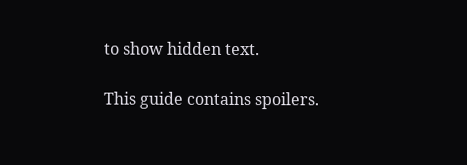to show hidden text.

This guide contains spoilers.